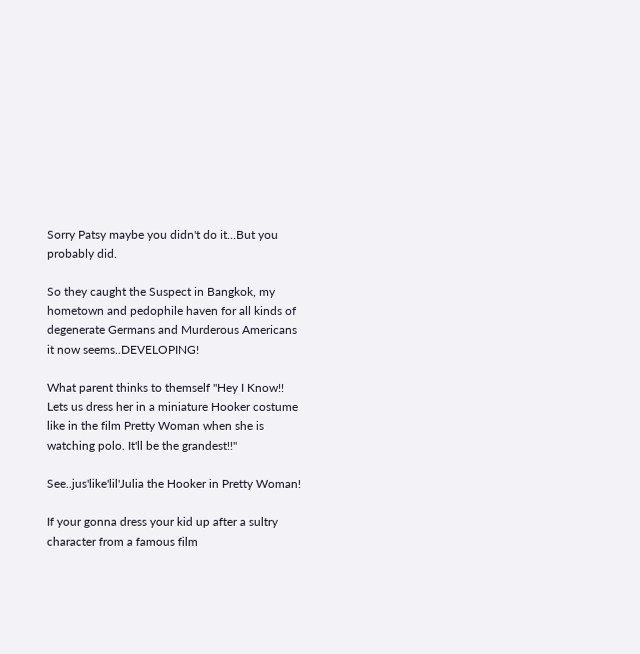Sorry Patsy maybe you didn't do it...But you probably did.

So they caught the Suspect in Bangkok, my hometown and pedophile haven for all kinds of degenerate Germans and Murderous Americans it now seems..DEVELOPING!

What parent thinks to themself "Hey I Know!! Lets us dress her in a miniature Hooker costume like in the film Pretty Woman when she is watching polo. It'll be the grandest!!"

See..jus'like'lil'Julia the Hooker in Pretty Woman!

If your gonna dress your kid up after a sultry character from a famous film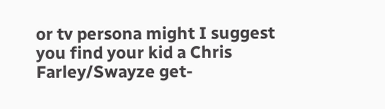or tv persona might I suggest you find your kid a Chris Farley/Swayze get-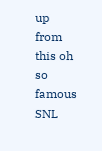up from this oh so famous SNL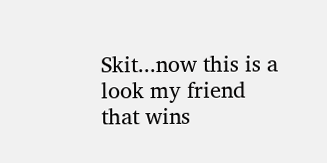Skit...now this is a look my friend that wins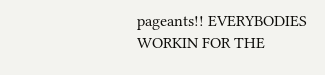pageants!! EVERYBODIES WORKIN FOR THE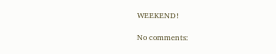WEEKEND!

No comments: